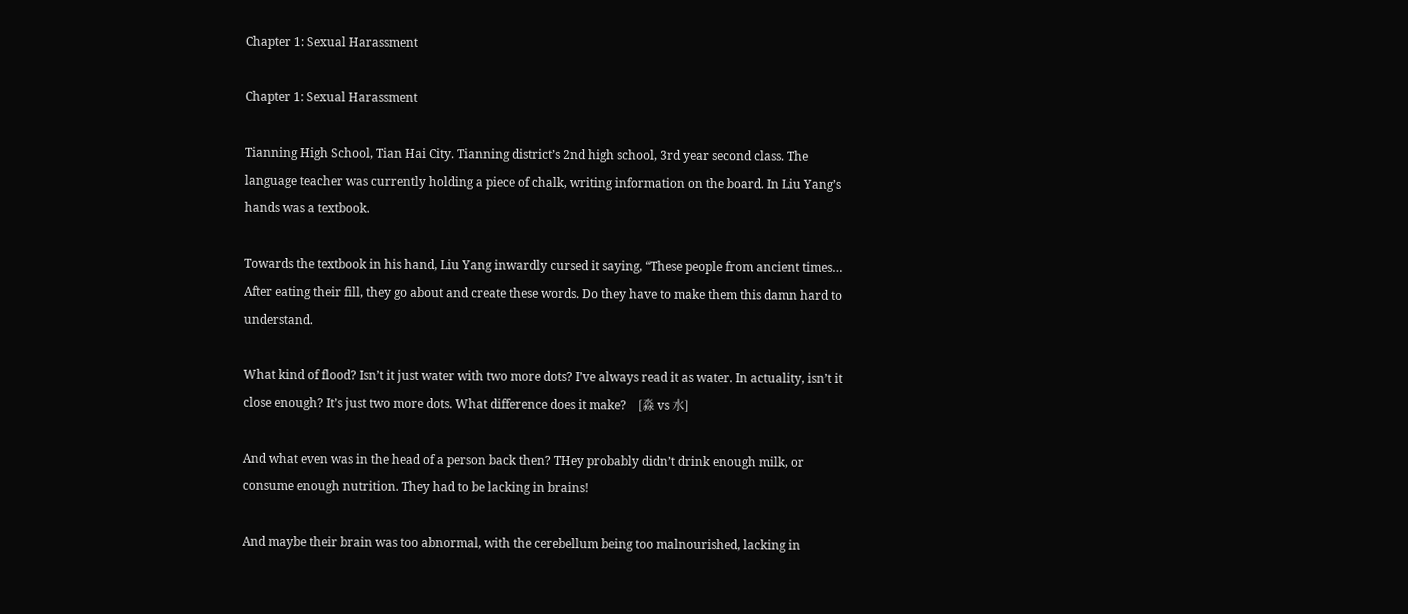Chapter 1: Sexual Harassment

Chapter 1: Sexual Harassment

Tianning High School, Tian Hai City. Tianning district’s 2nd high school, 3rd year second class. The language teacher was currently holding a piece of chalk, writing information on the board. In Liu Yang’s hands was a textbook.

Towards the textbook in his hand, Liu Yang inwardly cursed it saying, “These people from ancient times… After eating their fill, they go about and create these words. Do they have to make them this damn hard to understand.

What kind of flood? Isn’t it just water with two more dots? I’ve always read it as water. In actuality, isn’t it close enough? It’s just two more dots. What difference does it make?    [淼 vs 水]

And what even was in the head of a person back then? THey probably didn’t drink enough milk, or consume enough nutrition. They had to be lacking in brains!

And maybe their brain was too abnormal, with the cerebellum being too malnourished, lacking in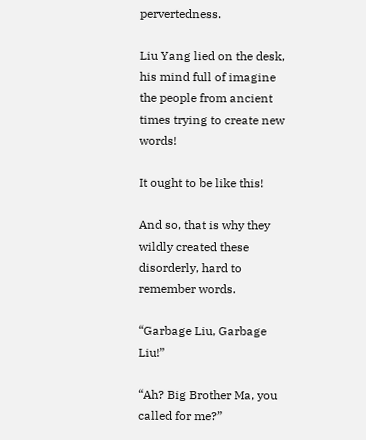pervertedness.

Liu Yang lied on the desk, his mind full of imagine the people from ancient times trying to create new words!

It ought to be like this!

And so, that is why they wildly created these disorderly, hard to remember words.

“Garbage Liu, Garbage Liu!”

“Ah? Big Brother Ma, you called for me?”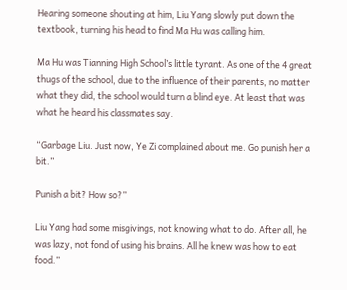Hearing someone shouting at him, Liu Yang slowly put down the textbook, turning his head to find Ma Hu was calling him.

Ma Hu was Tianning High School’s little tyrant. As one of the 4 great thugs of the school, due to the influence of their parents, no matter what they did, the school would turn a blind eye. At least that was what he heard his classmates say.

“Garbage Liu. Just now, Ye Zi complained about me. Go punish her a bit.”

Punish a bit? How so?”

Liu Yang had some misgivings, not knowing what to do. After all, he was lazy, not fond of using his brains. All he knew was how to eat food.”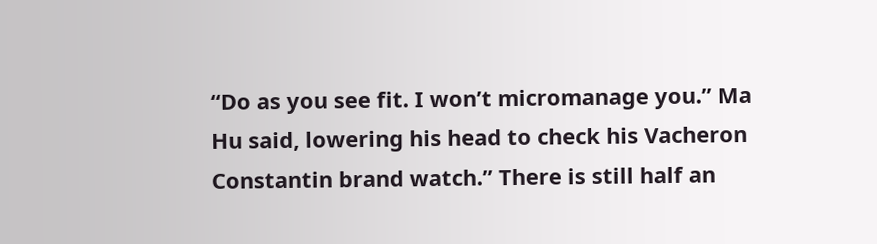“Do as you see fit. I won’t micromanage you.” Ma Hu said, lowering his head to check his Vacheron Constantin brand watch.” There is still half an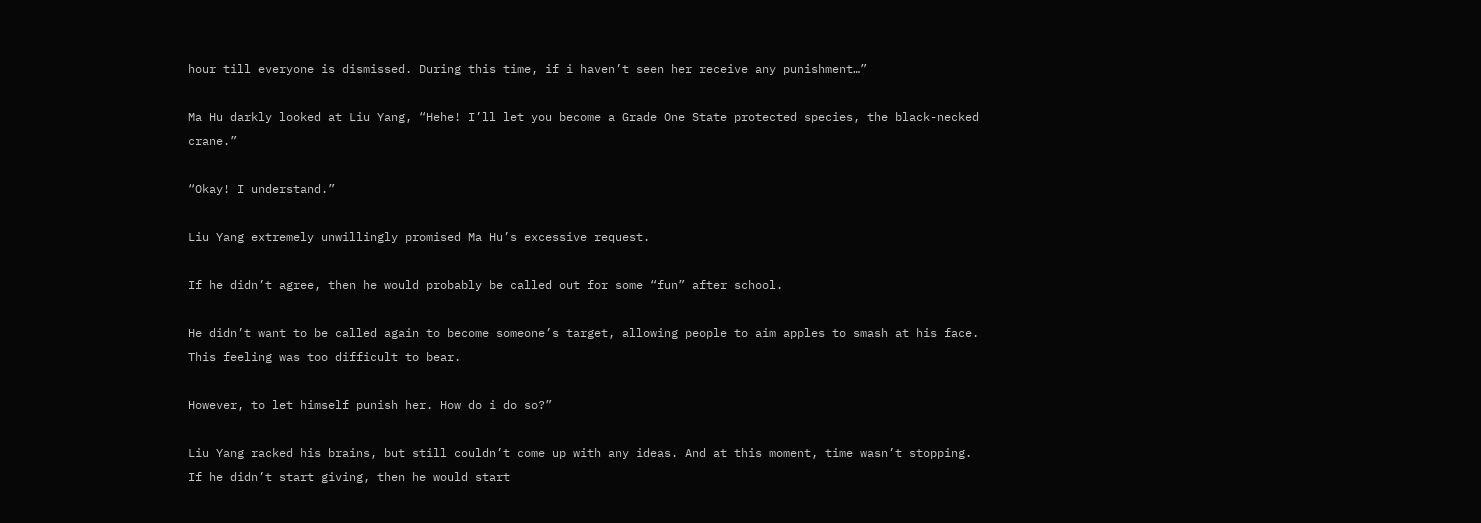hour till everyone is dismissed. During this time, if i haven’t seen her receive any punishment…”

Ma Hu darkly looked at Liu Yang, “Hehe! I’ll let you become a Grade One State protected species, the black-necked crane.”

“Okay! I understand.”

Liu Yang extremely unwillingly promised Ma Hu’s excessive request.

If he didn’t agree, then he would probably be called out for some “fun” after school.

He didn’t want to be called again to become someone’s target, allowing people to aim apples to smash at his face. This feeling was too difficult to bear.

However, to let himself punish her. How do i do so?”

Liu Yang racked his brains, but still couldn’t come up with any ideas. And at this moment, time wasn’t stopping. If he didn’t start giving, then he would start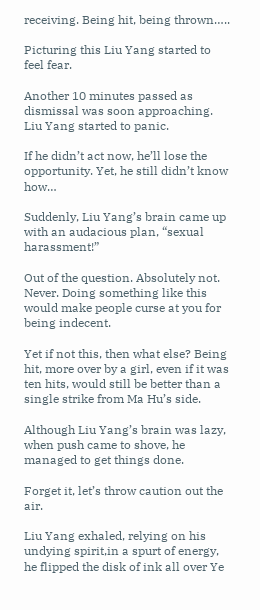receiving. Being hit, being thrown…..

Picturing this Liu Yang started to feel fear.

Another 10 minutes passed as dismissal was soon approaching. Liu Yang started to panic.

If he didn’t act now, he’ll lose the opportunity. Yet, he still didn’t know how…

Suddenly, Liu Yang’s brain came up with an audacious plan, “sexual harassment!”

Out of the question. Absolutely not. Never. Doing something like this would make people curse at you for being indecent.

Yet if not this, then what else? Being hit, more over by a girl, even if it was ten hits, would still be better than a single strike from Ma Hu’s side.

Although Liu Yang’s brain was lazy, when push came to shove, he managed to get things done.

Forget it, let’s throw caution out the air.

Liu Yang exhaled, relying on his undying spirit,in a spurt of energy, he flipped the disk of ink all over Ye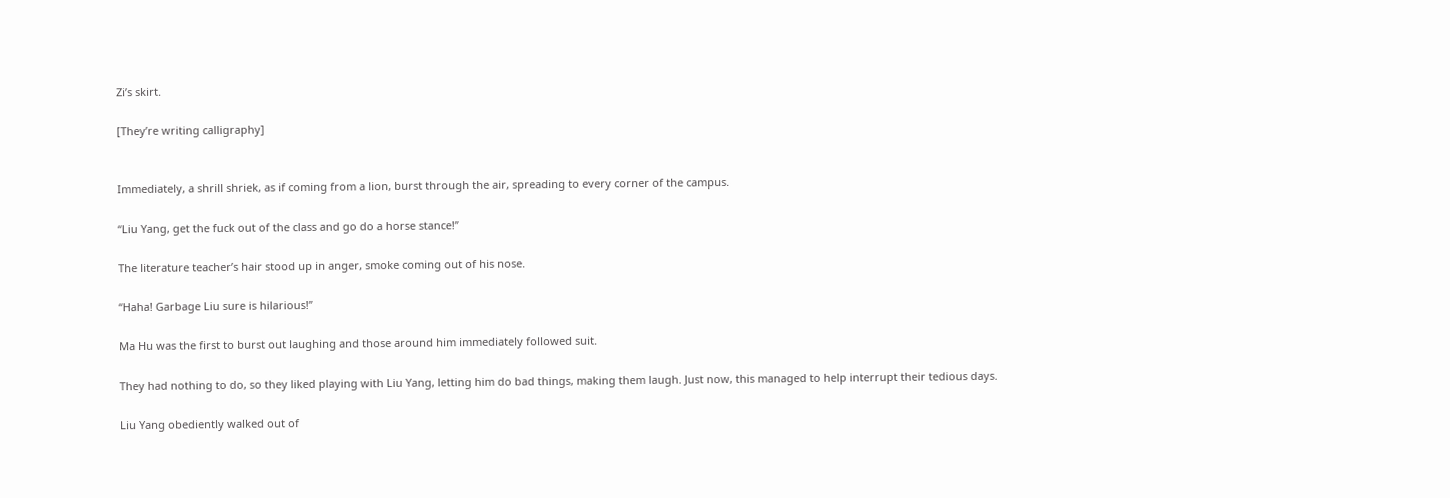Zi’s skirt.

[They’re writing calligraphy]


Immediately, a shrill shriek, as if coming from a lion, burst through the air, spreading to every corner of the campus.

“Liu Yang, get the fuck out of the class and go do a horse stance!”

The literature teacher’s hair stood up in anger, smoke coming out of his nose.

“Haha! Garbage Liu sure is hilarious!”

Ma Hu was the first to burst out laughing and those around him immediately followed suit.

They had nothing to do, so they liked playing with Liu Yang, letting him do bad things, making them laugh. Just now, this managed to help interrupt their tedious days.

Liu Yang obediently walked out of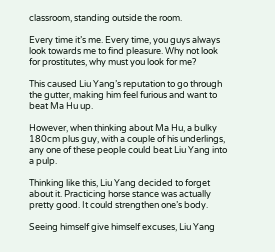classroom, standing outside the room.

Every time it’s me. Every time, you guys always look towards me to find pleasure. Why not look for prostitutes, why must you look for me?

This caused Liu Yang’s reputation to go through the gutter, making him feel furious and want to beat Ma Hu up.

However, when thinking about Ma Hu, a bulky 180cm plus guy, with a couple of his underlings, any one of these people could beat Liu Yang into a pulp.

Thinking like this, Liu Yang decided to forget about it. Practicing horse stance was actually pretty good. It could strengthen one’s body.

Seeing himself give himself excuses, Liu Yang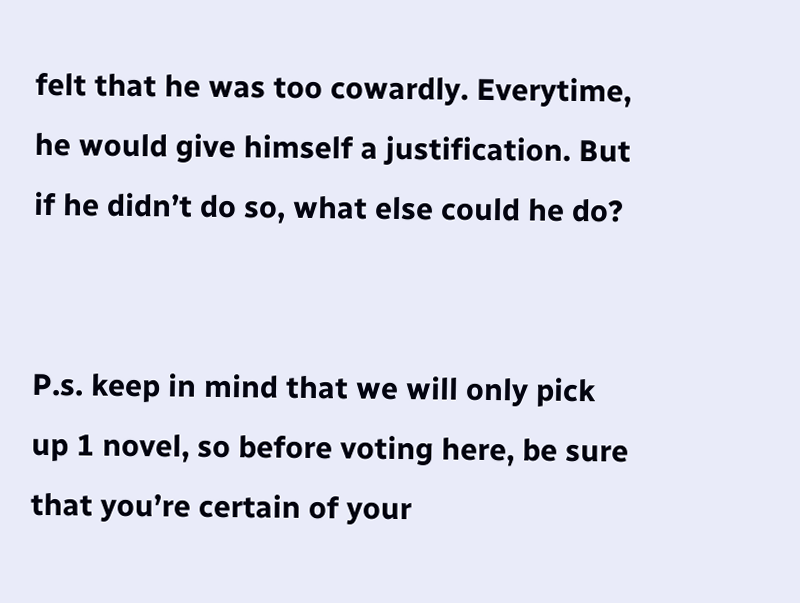felt that he was too cowardly. Everytime, he would give himself a justification. But if he didn’t do so, what else could he do?


P.s. keep in mind that we will only pick up 1 novel, so before voting here, be sure that you’re certain of your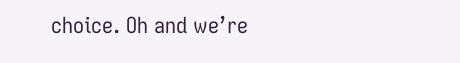choice. Oh and we’re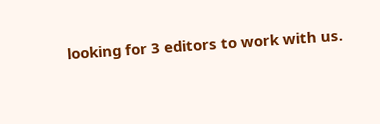looking for 3 editors to work with us.